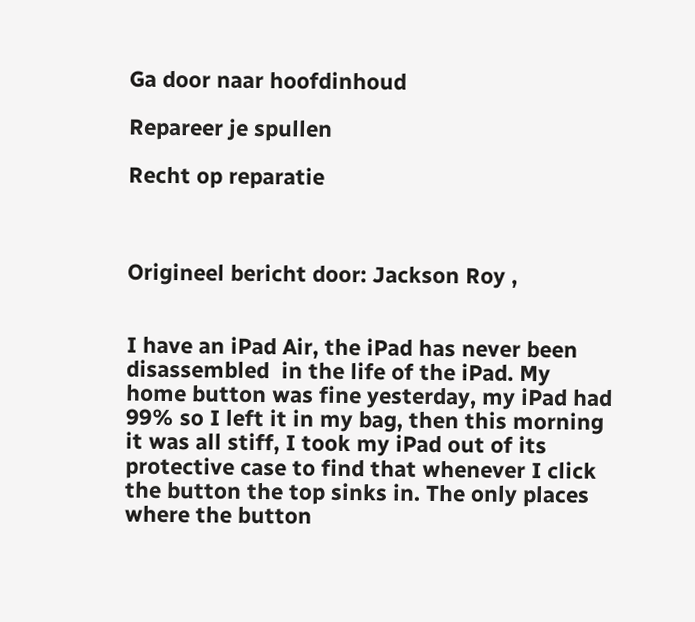Ga door naar hoofdinhoud

Repareer je spullen

Recht op reparatie



Origineel bericht door: Jackson Roy ,


I have an iPad Air, the iPad has never been disassembled  in the life of the iPad. My home button was fine yesterday, my iPad had 99% so I left it in my bag, then this morning it was all stiff, I took my iPad out of its protective case to find that whenever I click the button the top sinks in. The only places where the button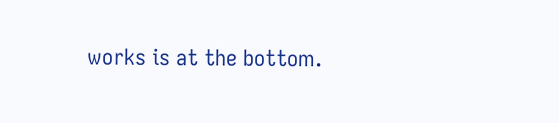works is at the bottom.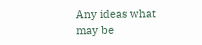Any ideas what may be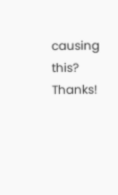causing this? Thanks!